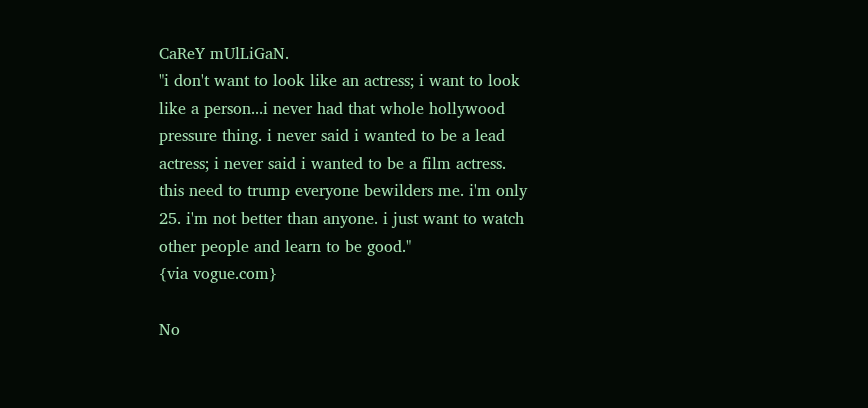CaReY mUlLiGaN.
"i don't want to look like an actress; i want to look like a person...i never had that whole hollywood pressure thing. i never said i wanted to be a lead actress; i never said i wanted to be a film actress. this need to trump everyone bewilders me. i'm only 25. i'm not better than anyone. i just want to watch other people and learn to be good."
{via vogue.com}

No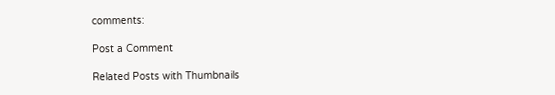comments:

Post a Comment

Related Posts with Thumbnails